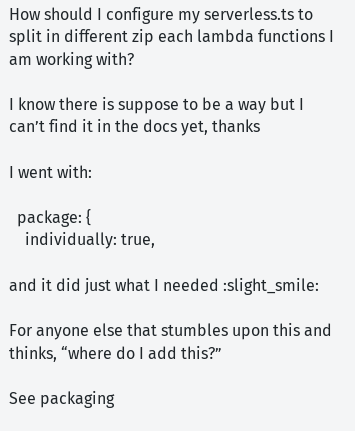How should I configure my serverless.ts to split in different zip each lambda functions I am working with?

I know there is suppose to be a way but I can’t find it in the docs yet, thanks

I went with:

  package: {
    individually: true,

and it did just what I needed :slight_smile:

For anyone else that stumbles upon this and thinks, “where do I add this?”

See packaging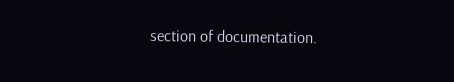section of documentation.